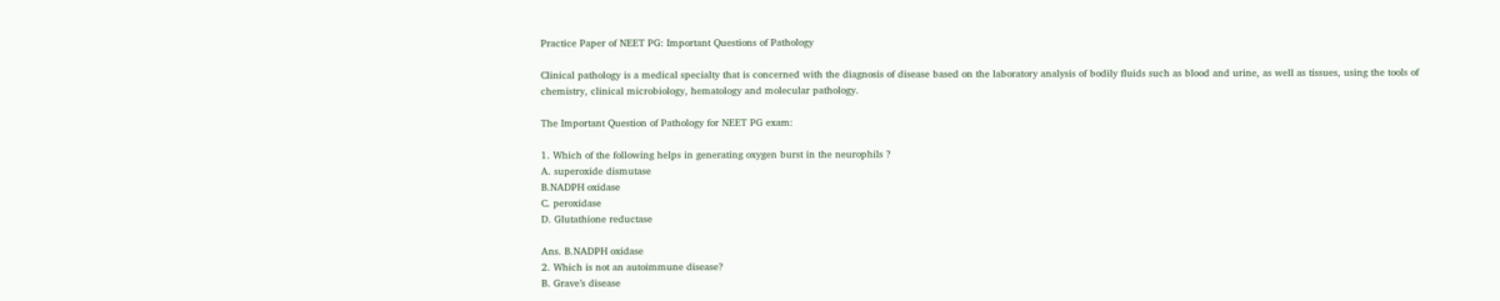Practice Paper of NEET PG: Important Questions of Pathology

Clinical pathology is a medical specialty that is concerned with the diagnosis of disease based on the laboratory analysis of bodily fluids such as blood and urine, as well as tissues, using the tools of chemistry, clinical microbiology, hematology and molecular pathology.

The Important Question of Pathology for NEET PG exam:

1. Which of the following helps in generating oxygen burst in the neurophils ?
A. superoxide dismutase
B.NADPH oxidase
C. peroxidase
D. Glutathione reductase

Ans. B.NADPH oxidase
2. Which is not an autoimmune disease?
B. Grave’s disease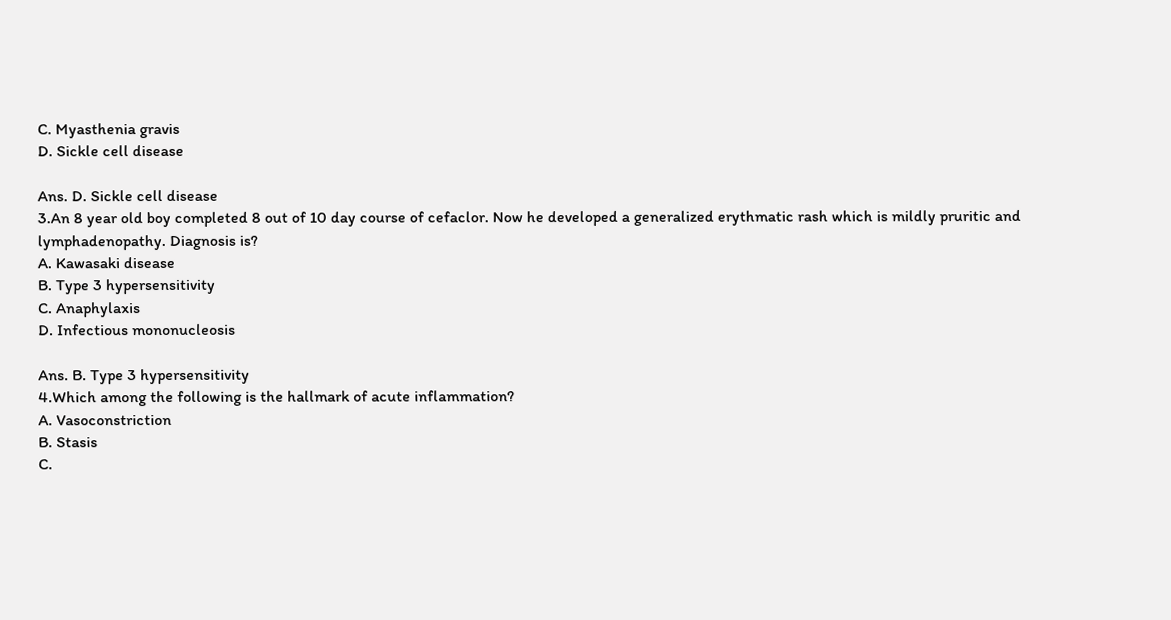C. Myasthenia gravis
D. Sickle cell disease

Ans. D. Sickle cell disease
3.An 8 year old boy completed 8 out of 10 day course of cefaclor. Now he developed a generalized erythmatic rash which is mildly pruritic and lymphadenopathy. Diagnosis is?
A. Kawasaki disease
B. Type 3 hypersensitivity
C. Anaphylaxis
D. Infectious mononucleosis

Ans. B. Type 3 hypersensitivity
4.Which among the following is the hallmark of acute inflammation?
A. Vasoconstriction
B. Stasis
C.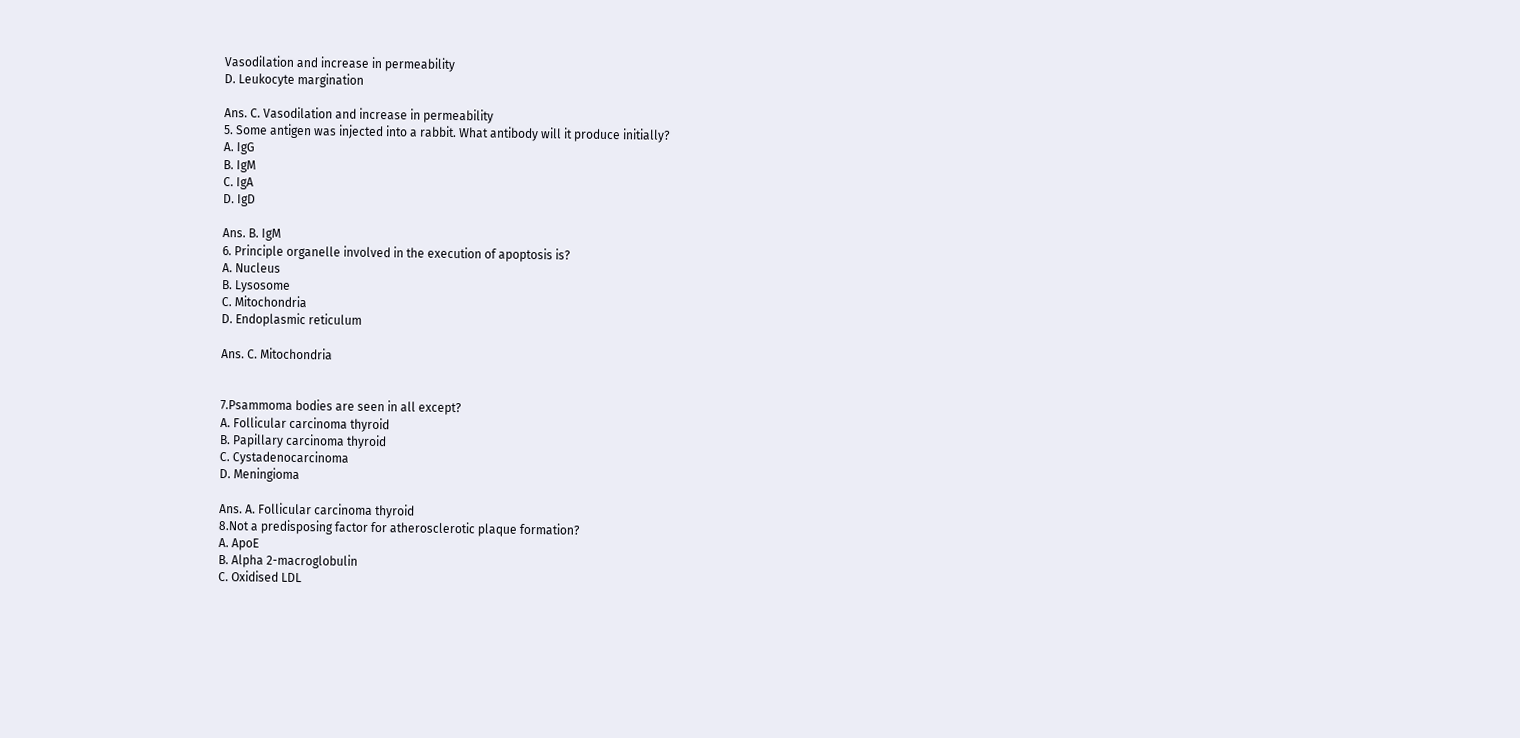Vasodilation and increase in permeability
D. Leukocyte margination

Ans. C. Vasodilation and increase in permeability
5. Some antigen was injected into a rabbit. What antibody will it produce initially?
A. IgG
B. IgM
C. IgA
D. IgD

Ans. B. IgM
6. Principle organelle involved in the execution of apoptosis is?
A. Nucleus
B. Lysosome
C. Mitochondria
D. Endoplasmic reticulum

Ans. C. Mitochondria


7.Psammoma bodies are seen in all except?
A. Follicular carcinoma thyroid
B. Papillary carcinoma thyroid
C. Cystadenocarcinoma
D. Meningioma

Ans. A. Follicular carcinoma thyroid
8.Not a predisposing factor for atherosclerotic plaque formation?
A. ApoE
B. Alpha 2-macroglobulin
C. Oxidised LDL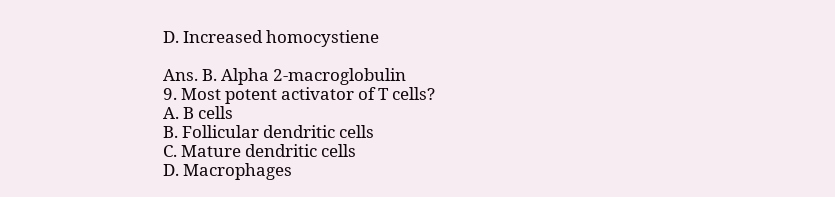D. Increased homocystiene

Ans. B. Alpha 2-macroglobulin
9. Most potent activator of T cells?
A. B cells
B. Follicular dendritic cells
C. Mature dendritic cells
D. Macrophages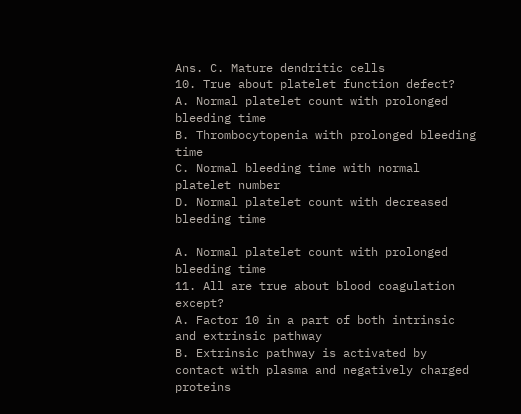Ans. C. Mature dendritic cells
10. True about platelet function defect?
A. Normal platelet count with prolonged bleeding time
B. Thrombocytopenia with prolonged bleeding time
C. Normal bleeding time with normal platelet number
D. Normal platelet count with decreased bleeding time

A. Normal platelet count with prolonged bleeding time
11. All are true about blood coagulation except?
A. Factor 10 in a part of both intrinsic and extrinsic pathway
B. Extrinsic pathway is activated by contact with plasma and negatively charged proteins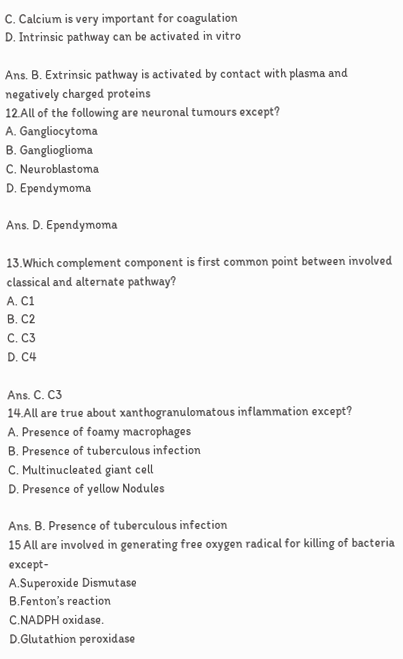C. Calcium is very important for coagulation
D. Intrinsic pathway can be activated in vitro

Ans. B. Extrinsic pathway is activated by contact with plasma and negatively charged proteins
12.All of the following are neuronal tumours except?
A. Gangliocytoma
B. Ganglioglioma
C. Neuroblastoma
D. Ependymoma

Ans. D. Ependymoma

13.Which complement component is first common point between involved classical and alternate pathway?
A. C1
B. C2
C. C3
D. C4

Ans. C. C3
14.All are true about xanthogranulomatous inflammation except?
A. Presence of foamy macrophages
B. Presence of tuberculous infection
C. Multinucleated giant cell
D. Presence of yellow Nodules

Ans. B. Presence of tuberculous infection
15 All are involved in generating free oxygen radical for killing of bacteria except-
A.Superoxide Dismutase
B.Fenton’s reaction
C.NADPH oxidase.
D.Glutathion peroxidase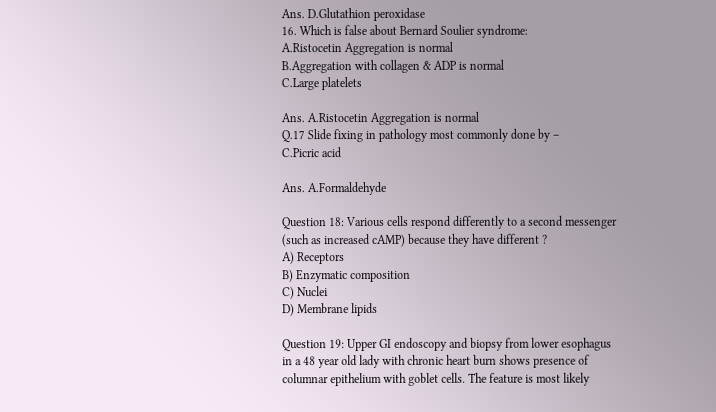Ans. D.Glutathion peroxidase
16. Which is false about Bernard Soulier syndrome:
A.Ristocetin Aggregation is normal
B.Aggregation with collagen & ADP is normal
C.Large platelets

Ans. A.Ristocetin Aggregation is normal
Q.17 Slide fixing in pathology most commonly done by –
C.Picric acid

Ans. A.Formaldehyde

Question 18: Various cells respond differently to a second messenger (such as increased cAMP) because they have different ?
A) Receptors
B) Enzymatic composition
C) Nuclei
D) Membrane lipids

Question 19: Upper GI endoscopy and biopsy from lower esophagus in a 48 year old lady with chronic heart burn shows presence of columnar epithelium with goblet cells. The feature is most likely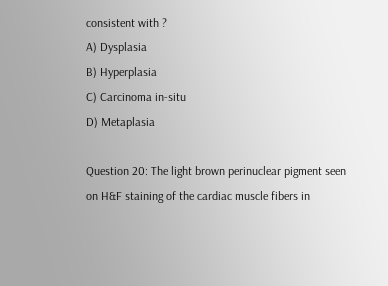consistent with ?
A) Dysplasia
B) Hyperplasia
C) Carcinoma in-situ
D) Metaplasia

Question 20: The light brown perinuclear pigment seen on H&F staining of the cardiac muscle fibers in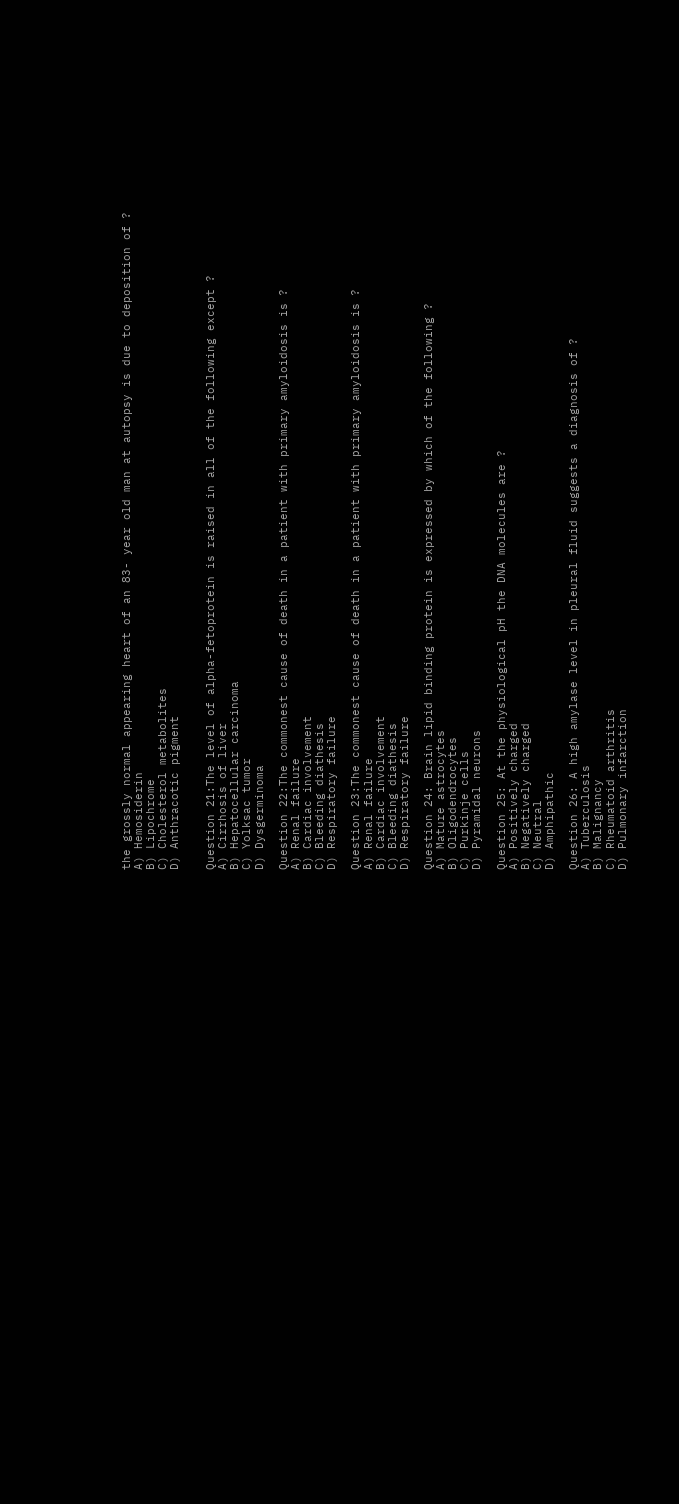the grossly normal appearing heart of an 83- year old man at autopsy is due to deposition of ?
A) Hemosiderin
B) Lipochrome
C) Cholesterol metabolites
D) Anthracotic pigment


Question 21:The level of alpha-fetoprotein is raised in all of the following except ?
A) Cirrhosis of liver
B) Hepatocellular carcinoma
C) Yolksac tumor
D) Dysgerminoma

Question 22:The commonest cause of death in a patient with primary amyloidosis is ?
A) Renal failure
B) Cardiac involvement
C) Bleeding diathesis
D) Respiratory failure

Question 23:The commonest cause of death in a patient with primary amyloidosis is ?
A) Renal failure
B) Cardiac involvement
C) Bleeding diathesis
D) Respiratory failure

Question 24: Brain lipid binding protein is expressed by which of the following ?
A) Mature astrocytes
B) Oligodendrocytes
C) Purkinje cells
D) Pyramidal neurons

Question 25: At the physiological pH the DNA molecules are ?
A) Positively charged
B) Negatively charged
C) Neutral
D) Amphipathic

Question 26: A high amylase level in pleural fluid suggests a diagnosis of ?
A) Tuberculosis
B) Malignancy
C) Rheumatoid arthritis
D) Pulmonary infarction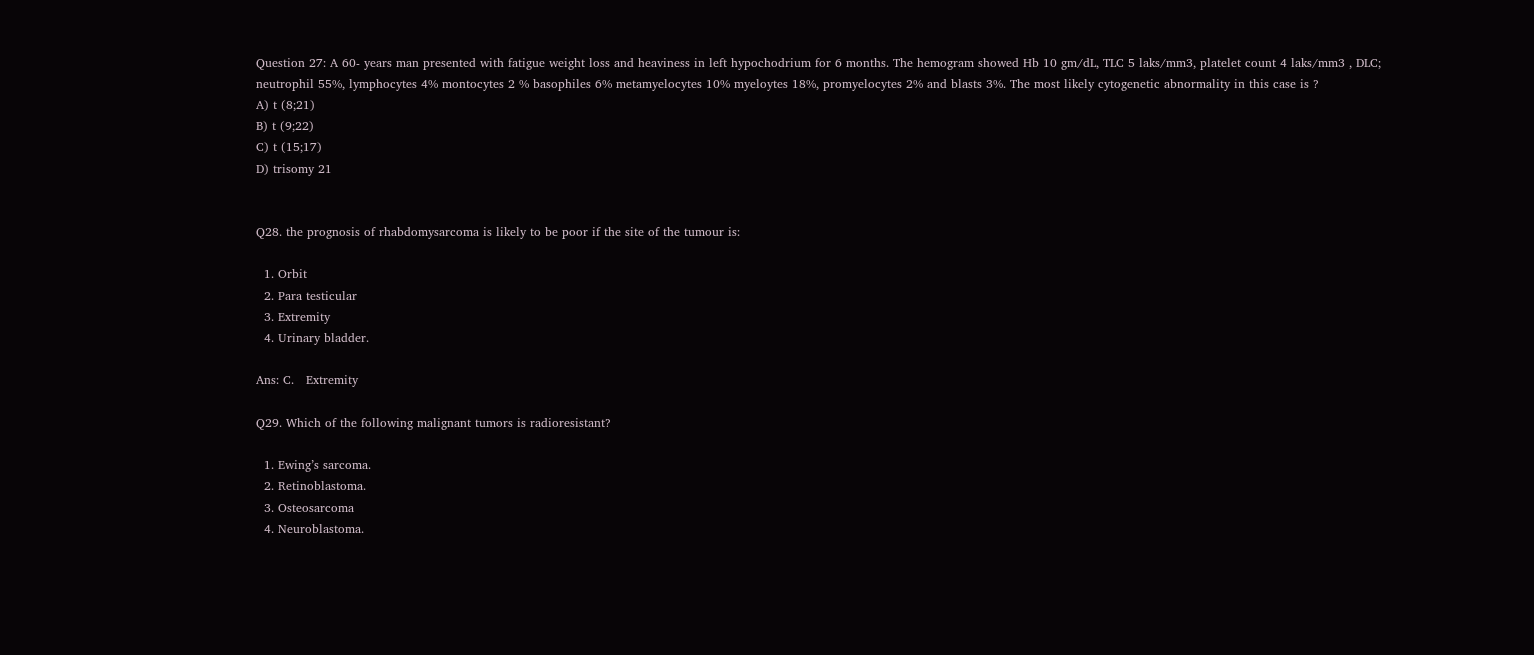Question 27: A 60- years man presented with fatigue weight loss and heaviness in left hypochodrium for 6 months. The hemogram showed Hb 10 gm/dL, TLC 5 laks/mm3, platelet count 4 laks/mm3 , DLC; neutrophil 55%, lymphocytes 4% montocytes 2 % basophiles 6% metamyelocytes 10% myeloytes 18%, promyelocytes 2% and blasts 3%. The most likely cytogenetic abnormality in this case is ?
A) t (8;21)
B) t (9;22)
C) t (15;17)
D) trisomy 21


Q28. the prognosis of rhabdomysarcoma is likely to be poor if the site of the tumour is:

  1. Orbit
  2. Para testicular
  3. Extremity
  4. Urinary bladder.

Ans: C.   Extremity

Q29. Which of the following malignant tumors is radioresistant?

  1. Ewing’s sarcoma.
  2. Retinoblastoma.
  3. Osteosarcoma
  4. Neuroblastoma.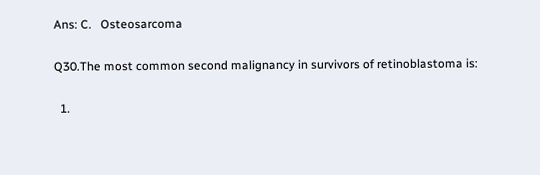Ans: C.   Osteosarcoma

Q30.The most common second malignancy in survivors of retinoblastoma is:

  1.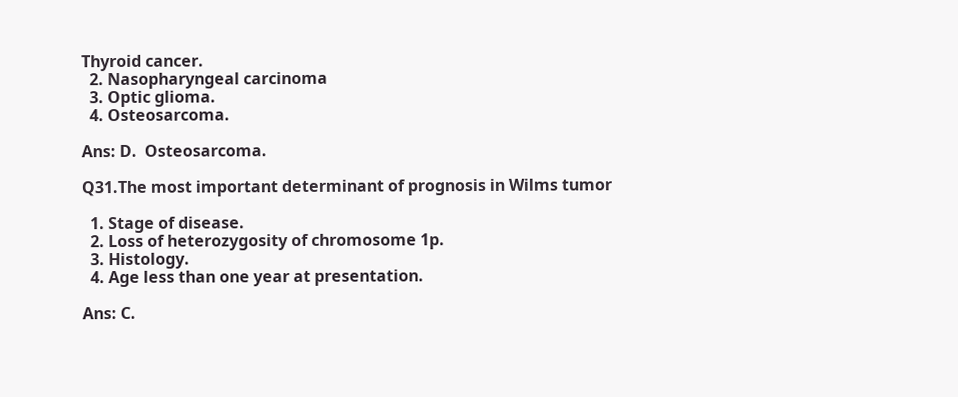Thyroid cancer.
  2. Nasopharyngeal carcinoma
  3. Optic glioma.
  4. Osteosarcoma.

Ans: D.  Osteosarcoma.

Q31.The most important determinant of prognosis in Wilms tumor

  1. Stage of disease.
  2. Loss of heterozygosity of chromosome 1p.
  3. Histology.
  4. Age less than one year at presentation.

Ans: C.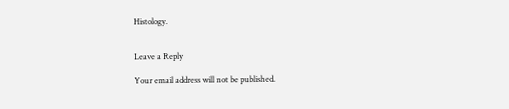Histology.


Leave a Reply

Your email address will not be published.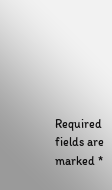Required fields are marked *